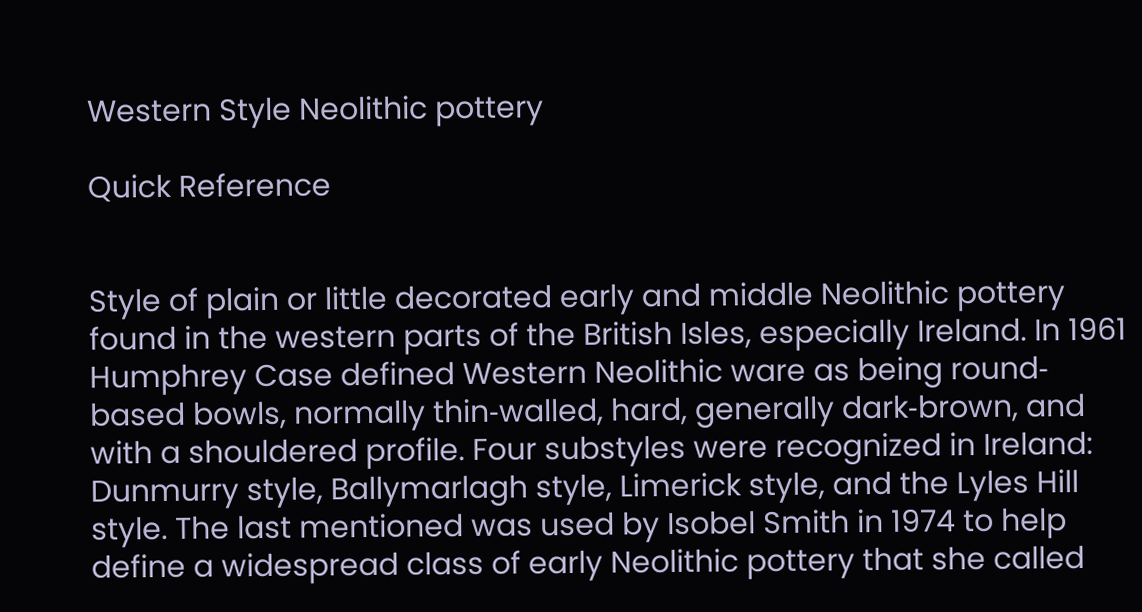Western Style Neolithic pottery

Quick Reference


Style of plain or little decorated early and middle Neolithic pottery found in the western parts of the British Isles, especially Ireland. In 1961 Humphrey Case defined Western Neolithic ware as being round‐based bowls, normally thin‐walled, hard, generally dark‐brown, and with a shouldered profile. Four substyles were recognized in Ireland: Dunmurry style, Ballymarlagh style, Limerick style, and the Lyles Hill style. The last mentioned was used by Isobel Smith in 1974 to help define a widespread class of early Neolithic pottery that she called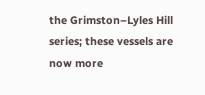the Grimston–Lyles Hill series; these vessels are now more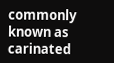commonly known as carinated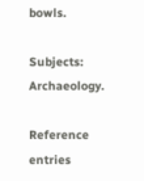bowls.

Subjects: Archaeology.

Reference entries